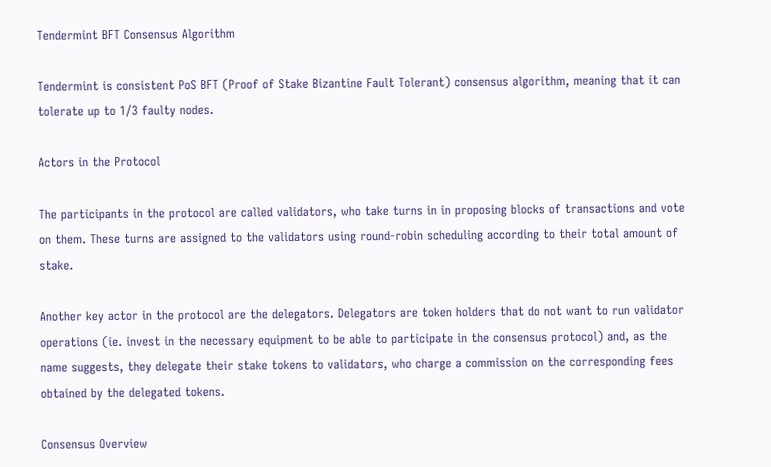Tendermint BFT Consensus Algorithm

Tendermint is consistent PoS BFT (Proof of Stake Bizantine Fault Tolerant) consensus algorithm, meaning that it can tolerate up to 1/3 faulty nodes.

Actors in the Protocol

The participants in the protocol are called validators, who take turns in in proposing blocks of transactions and vote on them. These turns are assigned to the validators using round-robin scheduling according to their total amount of stake.

Another key actor in the protocol are the delegators. Delegators are token holders that do not want to run validator operations (ie. invest in the necessary equipment to be able to participate in the consensus protocol) and, as the name suggests, they delegate their stake tokens to validators, who charge a commission on the corresponding fees obtained by the delegated tokens.

Consensus Overview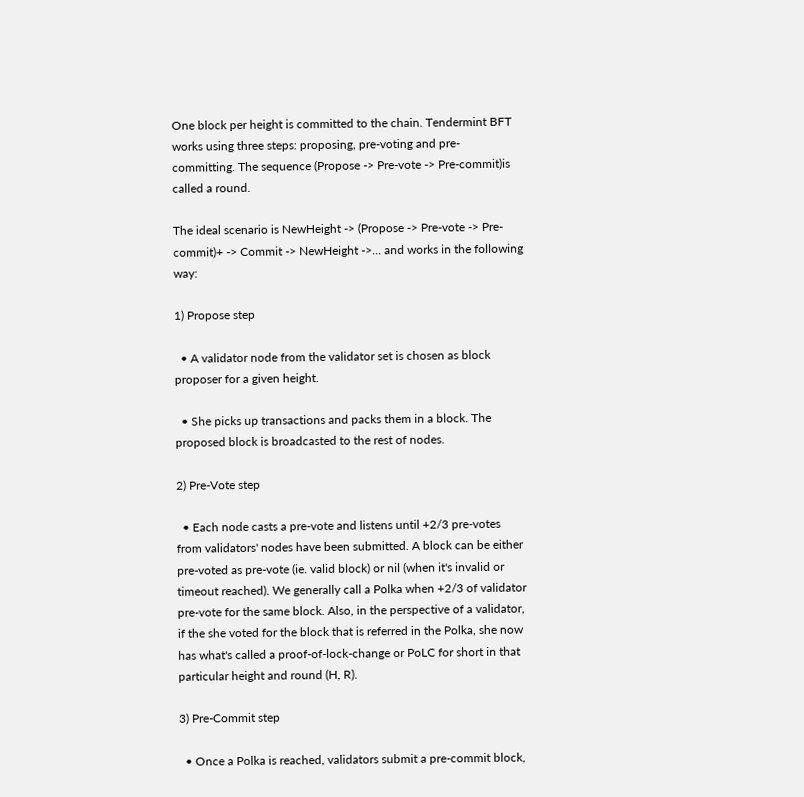One block per height is committed to the chain. Tendermint BFT works using three steps: proposing, pre-voting and pre-committing. The sequence (Propose -> Pre-vote -> Pre-commit)is called a round.

The ideal scenario is NewHeight -> (Propose -> Pre-vote -> Pre-commit)+ -> Commit -> NewHeight ->... and works in the following way:

1) Propose step

  • A validator node from the validator set is chosen as block proposer for a given height.

  • She picks up transactions and packs them in a block. The proposed block is broadcasted to the rest of nodes.

2) Pre-Vote step

  • Each node casts a pre-vote and listens until +2/3 pre-votes from validators' nodes have been submitted. A block can be either pre-voted as pre-vote (ie. valid block) or nil (when it's invalid or timeout reached). We generally call a Polka when +2/3 of validator pre-vote for the same block. Also, in the perspective of a validator, if the she voted for the block that is referred in the Polka, she now has what's called a proof-of-lock-change or PoLC for short in that particular height and round (H, R).

3) Pre-Commit step

  • Once a Polka is reached, validators submit a pre-commit block,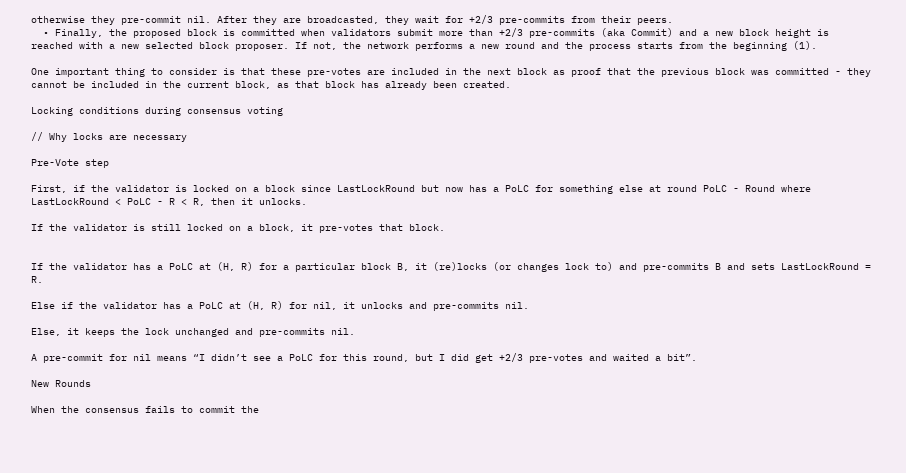otherwise they pre-commit nil. After they are broadcasted, they wait for +2/3 pre-commits from their peers.
  • Finally, the proposed block is committed when validators submit more than +2/3 pre-commits (aka Commit) and a new block height is reached with a new selected block proposer. If not, the network performs a new round and the process starts from the beginning (1).

One important thing to consider is that these pre-votes are included in the next block as proof that the previous block was committed - they cannot be included in the current block, as that block has already been created.

Locking conditions during consensus voting

// Why locks are necessary

Pre-Vote step

First, if the validator is locked on a block since LastLockRound but now has a PoLC for something else at round PoLC - Round where LastLockRound < PoLC - R < R, then it unlocks.

If the validator is still locked on a block, it pre-votes that block.


If the validator has a PoLC at (H, R) for a particular block B, it (re)locks (or changes lock to) and pre-commits B and sets LastLockRound = R.

Else if the validator has a PoLC at (H, R) for nil, it unlocks and pre-commits nil.

Else, it keeps the lock unchanged and pre-commits nil.

A pre-commit for nil means “I didn’t see a PoLC for this round, but I did get +2/3 pre-votes and waited a bit”.

New Rounds

When the consensus fails to commit the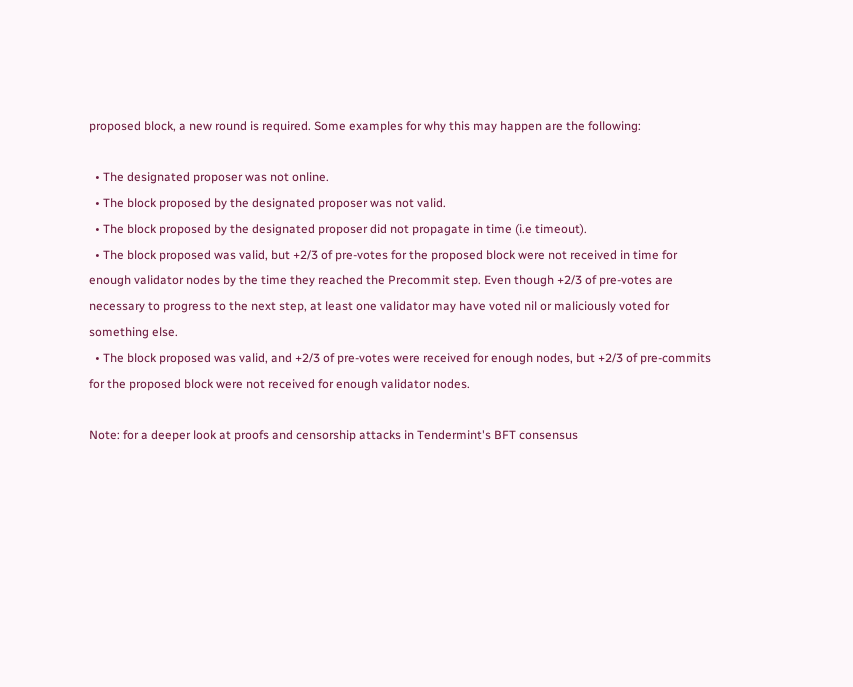proposed block, a new round is required. Some examples for why this may happen are the following:

  • The designated proposer was not online.
  • The block proposed by the designated proposer was not valid.
  • The block proposed by the designated proposer did not propagate in time (i.e timeout).
  • The block proposed was valid, but +2/3 of pre-votes for the proposed block were not received in time for enough validator nodes by the time they reached the Precommit step. Even though +2/3 of pre-votes are necessary to progress to the next step, at least one validator may have voted nil or maliciously voted for something else.
  • The block proposed was valid, and +2/3 of pre-votes were received for enough nodes, but +2/3 of pre-commits for the proposed block were not received for enough validator nodes.

Note: for a deeper look at proofs and censorship attacks in Tendermint's BFT consensus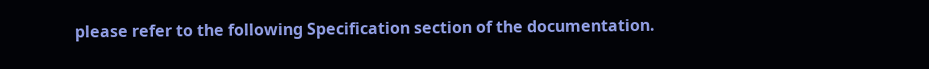please refer to the following Specification section of the documentation.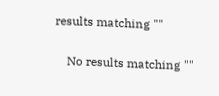results matching ""

    No results matching ""